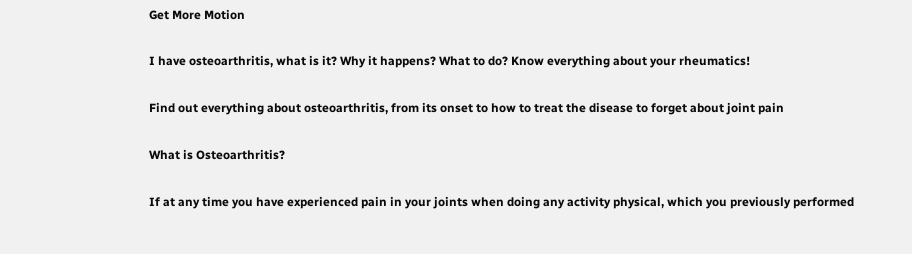Get More Motion

I have osteoarthritis, what is it? Why it happens? What to do? Know everything about your rheumatics!

Find out everything about osteoarthritis, from its onset to how to treat the disease to forget about joint pain

What is Osteoarthritis?

If at any time you have experienced pain in your joints when doing any activity physical, which you previously performed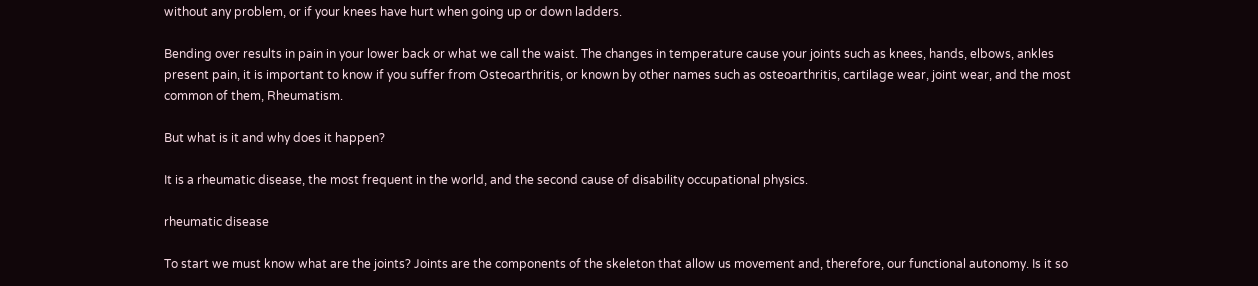without any problem, or if your knees have hurt when going up or down ladders.

Bending over results in pain in your lower back or what we call the waist. The changes in temperature cause your joints such as knees, hands, elbows, ankles present pain, it is important to know if you suffer from Osteoarthritis, or known by other names such as osteoarthritis, cartilage wear, joint wear, and the most common of them, Rheumatism.

But what is it and why does it happen?

It is a rheumatic disease, the most frequent in the world, and the second cause of disability occupational physics.

rheumatic disease

To start we must know what are the joints? Joints are the components of the skeleton that allow us movement and, therefore, our functional autonomy. Is it so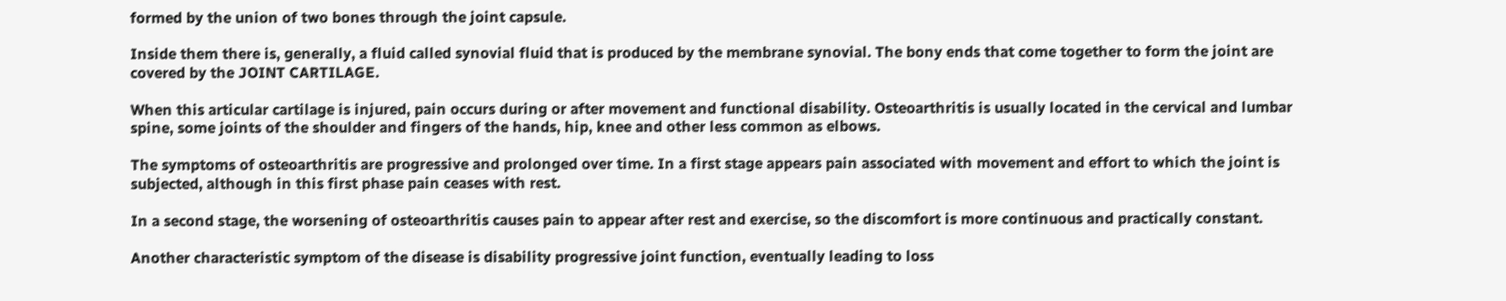formed by the union of two bones through the joint capsule.

Inside them there is, generally, a fluid called synovial fluid that is produced by the membrane synovial. The bony ends that come together to form the joint are covered by the JOINT CARTILAGE.

When this articular cartilage is injured, pain occurs during or after movement and functional disability. Osteoarthritis is usually located in the cervical and lumbar spine, some joints of the shoulder and fingers of the hands, hip, knee and other less common as elbows.

The symptoms of osteoarthritis are progressive and prolonged over time. In a first stage appears pain associated with movement and effort to which the joint is subjected, although in this first phase pain ceases with rest.

In a second stage, the worsening of osteoarthritis causes pain to appear after rest and exercise, so the discomfort is more continuous and practically constant.

Another characteristic symptom of the disease is disability progressive joint function, eventually leading to loss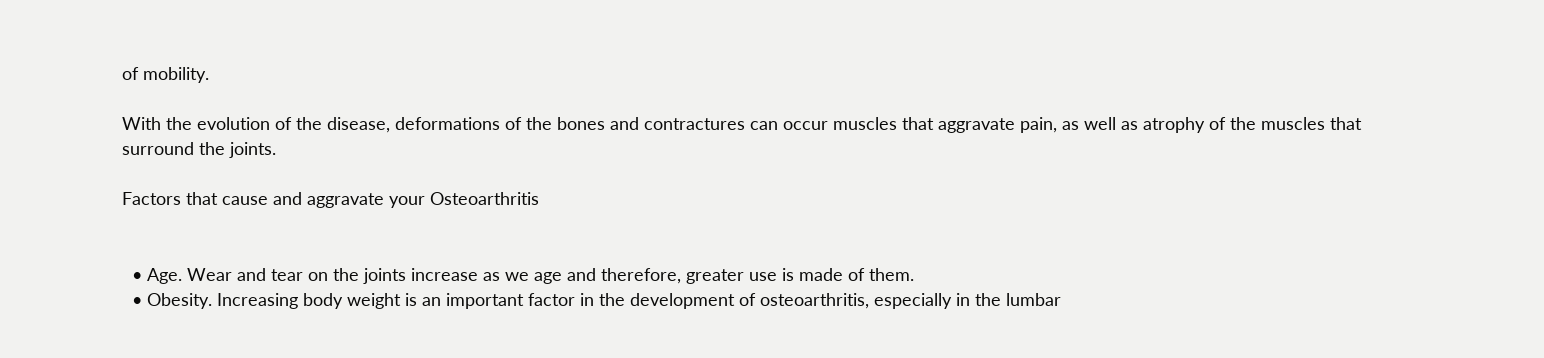of mobility.

With the evolution of the disease, deformations of the bones and contractures can occur muscles that aggravate pain, as well as atrophy of the muscles that surround the joints.

Factors that cause and aggravate your Osteoarthritis


  • Age. Wear and tear on the joints increase as we age and therefore, greater use is made of them.
  • Obesity. Increasing body weight is an important factor in the development of osteoarthritis, especially in the lumbar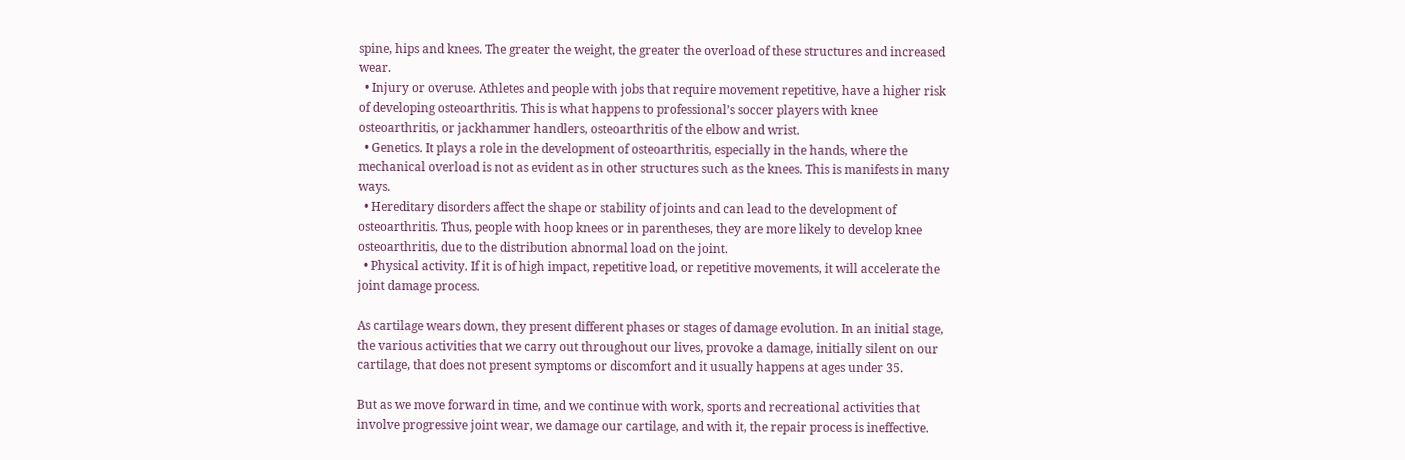spine, hips and knees. The greater the weight, the greater the overload of these structures and increased wear.
  • Injury or overuse. Athletes and people with jobs that require movement repetitive, have a higher risk of developing osteoarthritis. This is what happens to professional’s soccer players with knee osteoarthritis, or jackhammer handlers, osteoarthritis of the elbow and wrist.
  • Genetics. It plays a role in the development of osteoarthritis, especially in the hands, where the mechanical overload is not as evident as in other structures such as the knees. This is manifests in many ways.
  • Hereditary disorders affect the shape or stability of joints and can lead to the development of osteoarthritis. Thus, people with hoop knees or in parentheses, they are more likely to develop knee osteoarthritis, due to the distribution abnormal load on the joint.
  • Physical activity. If it is of high impact, repetitive load, or repetitive movements, it will accelerate the joint damage process.

As cartilage wears down, they present different phases or stages of damage evolution. In an initial stage, the various activities that we carry out throughout our lives, provoke a damage, initially silent on our cartilage, that does not present symptoms or discomfort and it usually happens at ages under 35.

But as we move forward in time, and we continue with work, sports and recreational activities that involve progressive joint wear, we damage our cartilage, and with it, the repair process is ineffective.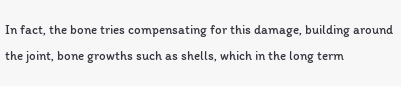In fact, the bone tries compensating for this damage, building around the joint, bone growths such as shells, which in the long term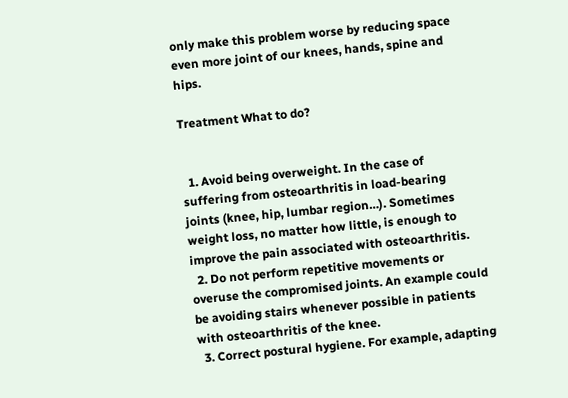only make this problem worse by reducing space even more joint of our knees, hands, spine and hips.

Treatment What to do?


  1. Avoid being overweight. In the case of suffering from osteoarthritis in load-bearing joints (knee, hip, lumbar region…). Sometimes weight loss, no matter how little, is enough to improve the pain associated with osteoarthritis.
  2. Do not perform repetitive movements or overuse the compromised joints. An example could be avoiding stairs whenever possible in patients with osteoarthritis of the knee.
  3. Correct postural hygiene. For example, adapting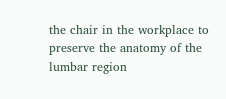the chair in the workplace to preserve the anatomy of the lumbar region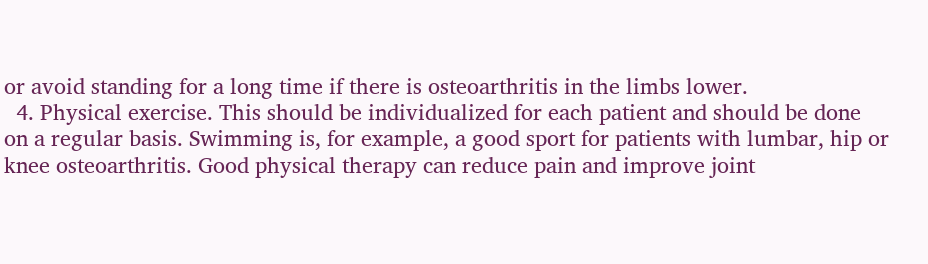or avoid standing for a long time if there is osteoarthritis in the limbs lower.
  4. Physical exercise. This should be individualized for each patient and should be done on a regular basis. Swimming is, for example, a good sport for patients with lumbar, hip or knee osteoarthritis. Good physical therapy can reduce pain and improve joint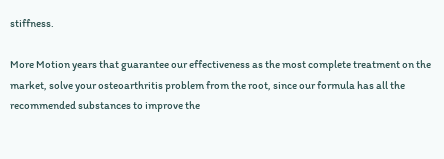stiffness.

More Motion years that guarantee our effectiveness as the most complete treatment on the market, solve your osteoarthritis problem from the root, since our formula has all the recommended substances to improve the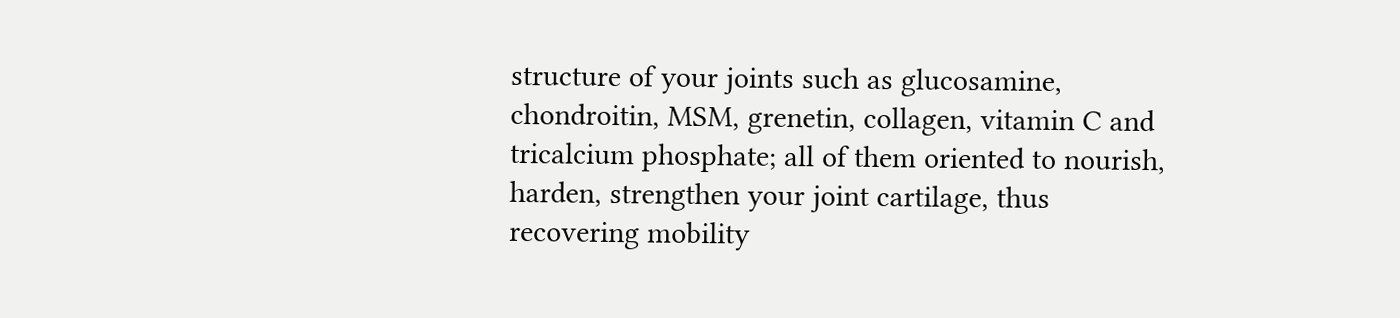structure of your joints such as glucosamine, chondroitin, MSM, grenetin, collagen, vitamin C and tricalcium phosphate; all of them oriented to nourish, harden, strengthen your joint cartilage, thus recovering mobility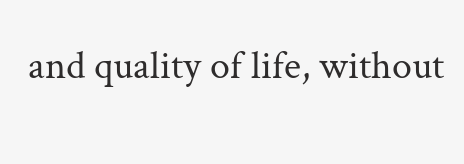and quality of life, without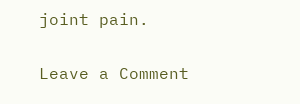joint pain.

Leave a Comment